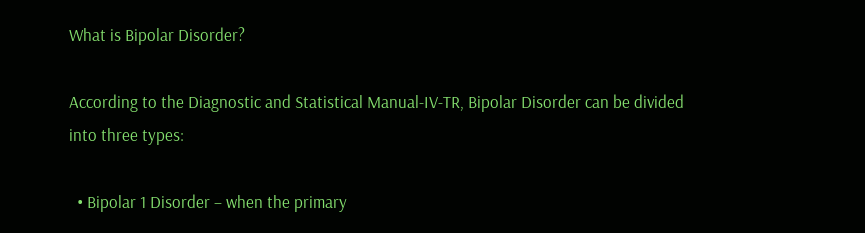What is Bipolar Disorder?

According to the Diagnostic and Statistical Manual-IV-TR, Bipolar Disorder can be divided into three types:

  • Bipolar 1 Disorder – when the primary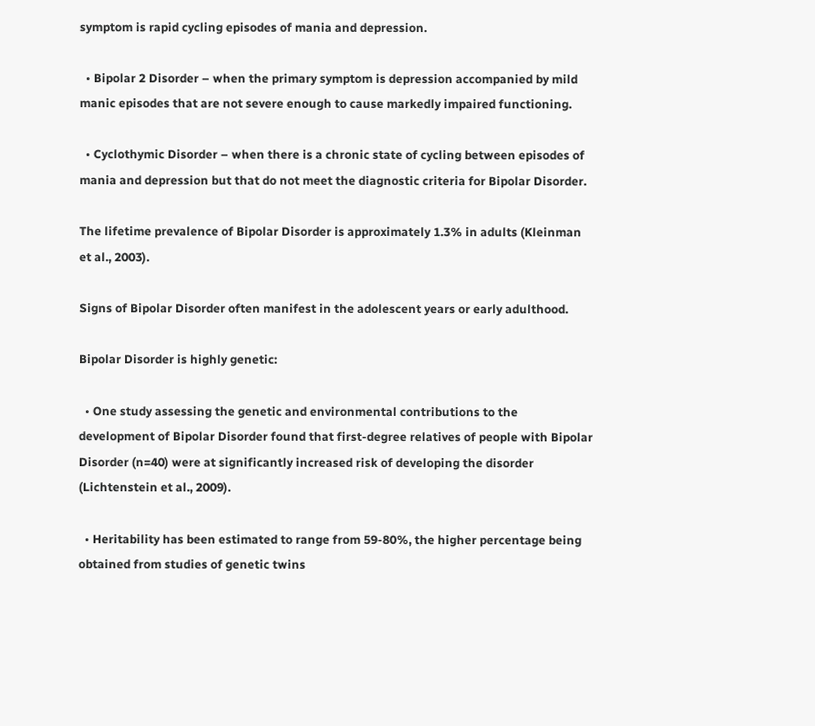symptom is rapid cycling episodes of mania and depression.

  • Bipolar 2 Disorder – when the primary symptom is depression accompanied by mild manic episodes that are not severe enough to cause markedly impaired functioning.

  • Cyclothymic Disorder – when there is a chronic state of cycling between episodes of mania and depression but that do not meet the diagnostic criteria for Bipolar Disorder.

The lifetime prevalence of Bipolar Disorder is approximately 1.3% in adults (Kleinman et al., 2003).

Signs of Bipolar Disorder often manifest in the adolescent years or early adulthood.

Bipolar Disorder is highly genetic:

  • One study assessing the genetic and environmental contributions to the development of Bipolar Disorder found that first-degree relatives of people with Bipolar Disorder (n=40) were at significantly increased risk of developing the disorder (Lichtenstein et al., 2009).

  • Heritability has been estimated to range from 59-80%, the higher percentage being obtained from studies of genetic twins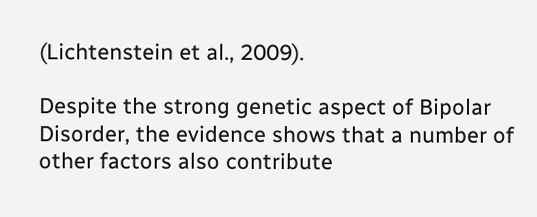(Lichtenstein et al., 2009).

Despite the strong genetic aspect of Bipolar Disorder, the evidence shows that a number of other factors also contribute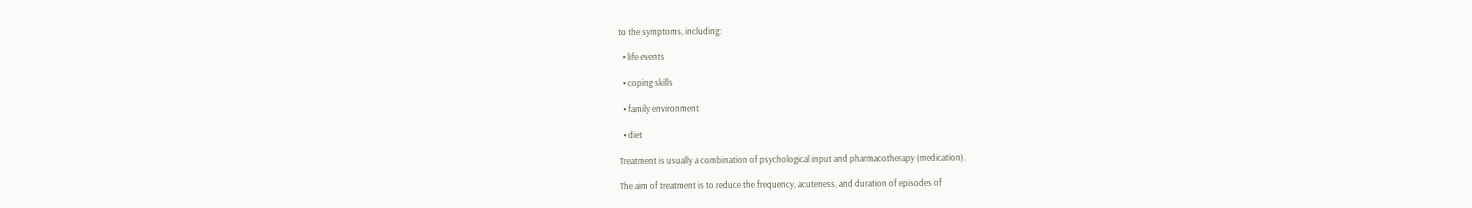to the symptoms, including:

  • life events

  • coping skills

  • family environment

  • diet

Treatment is usually a combination of psychological input and pharmacotherapy (medication).

The aim of treatment is to reduce the frequency, acuteness, and duration of episodes of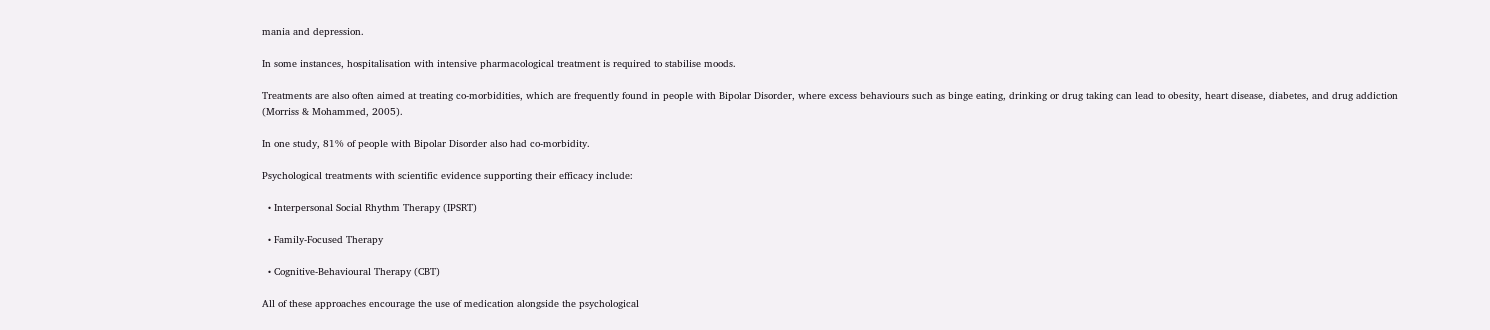mania and depression.

In some instances, hospitalisation with intensive pharmacological treatment is required to stabilise moods.

Treatments are also often aimed at treating co-morbidities, which are frequently found in people with Bipolar Disorder, where excess behaviours such as binge eating, drinking or drug taking can lead to obesity, heart disease, diabetes, and drug addiction (Morriss & Mohammed, 2005).

In one study, 81% of people with Bipolar Disorder also had co-morbidity.

Psychological treatments with scientific evidence supporting their efficacy include:

  • Interpersonal Social Rhythm Therapy (IPSRT)

  • Family-Focused Therapy

  • Cognitive-Behavioural Therapy (CBT)

All of these approaches encourage the use of medication alongside the psychological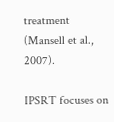treatment (Mansell et al., 2007).

IPSRT focuses on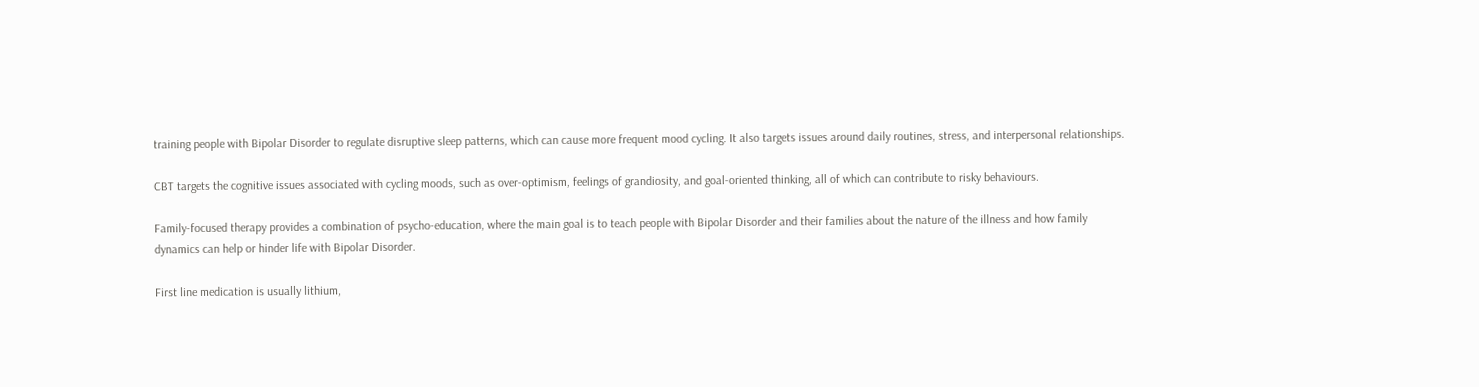training people with Bipolar Disorder to regulate disruptive sleep patterns, which can cause more frequent mood cycling. It also targets issues around daily routines, stress, and interpersonal relationships.

CBT targets the cognitive issues associated with cycling moods, such as over-optimism, feelings of grandiosity, and goal-oriented thinking, all of which can contribute to risky behaviours.

Family-focused therapy provides a combination of psycho-education, where the main goal is to teach people with Bipolar Disorder and their families about the nature of the illness and how family dynamics can help or hinder life with Bipolar Disorder.

First line medication is usually lithium,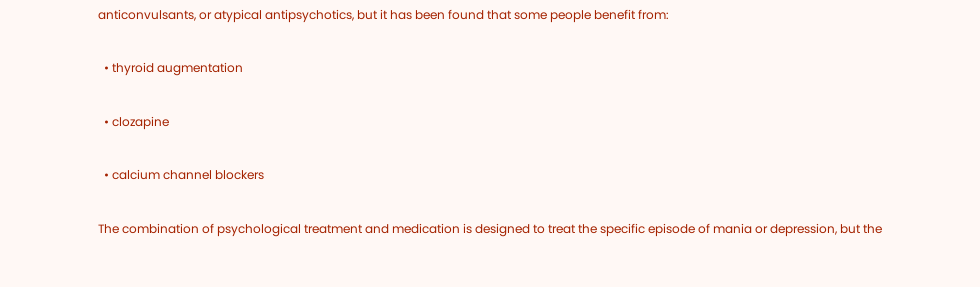anticonvulsants, or atypical antipsychotics, but it has been found that some people benefit from:

  • thyroid augmentation

  • clozapine

  • calcium channel blockers

The combination of psychological treatment and medication is designed to treat the specific episode of mania or depression, but the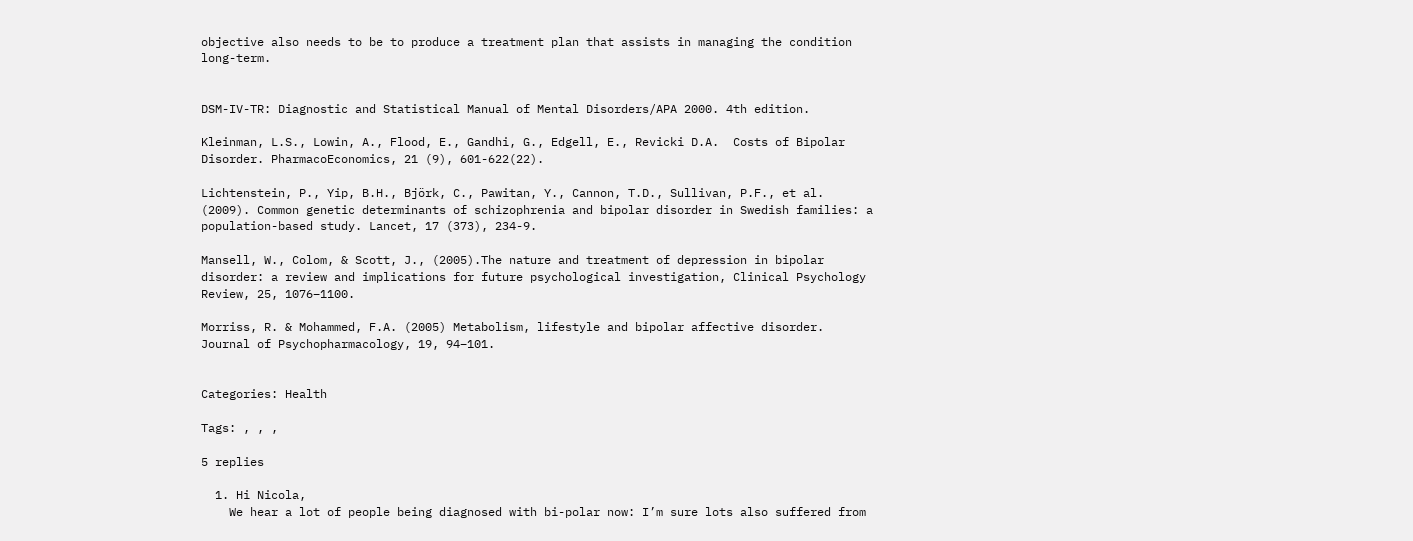objective also needs to be to produce a treatment plan that assists in managing the condition long-term.


DSM-IV-TR: Diagnostic and Statistical Manual of Mental Disorders/APA 2000. 4th edition.

Kleinman, L.S., Lowin, A., Flood, E., Gandhi, G., Edgell, E., Revicki D.A.  Costs of Bipolar Disorder. PharmacoEconomics, 21 (9), 601-622(22).

Lichtenstein, P., Yip, B.H., Björk, C., Pawitan, Y., Cannon, T.D., Sullivan, P.F., et al. (2009). Common genetic determinants of schizophrenia and bipolar disorder in Swedish families: a population-based study. Lancet, 17 (373), 234-9.

Mansell, W., Colom, & Scott, J., (2005).The nature and treatment of depression in bipolar disorder: a review and implications for future psychological investigation, Clinical Psychology Review, 25, 1076–1100.

Morriss, R. & Mohammed, F.A. (2005) Metabolism, lifestyle and bipolar affective disorder. Journal of Psychopharmacology, 19, 94–101.


Categories: Health

Tags: , , ,

5 replies

  1. Hi Nicola,
    We hear a lot of people being diagnosed with bi-polar now: I’m sure lots also suffered from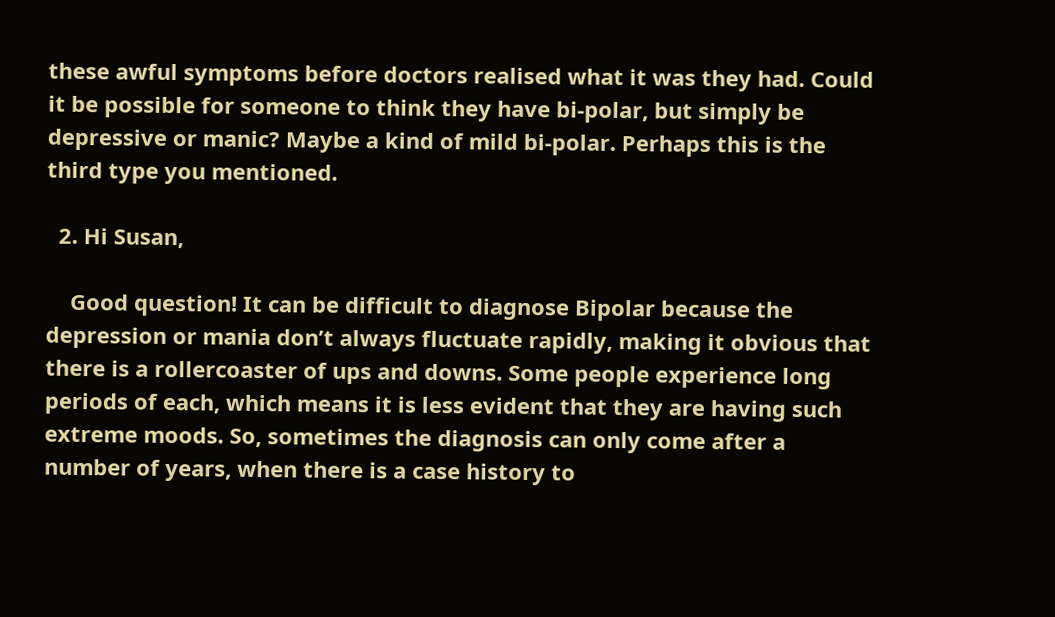these awful symptoms before doctors realised what it was they had. Could it be possible for someone to think they have bi-polar, but simply be depressive or manic? Maybe a kind of mild bi-polar. Perhaps this is the third type you mentioned.

  2. Hi Susan,

    Good question! It can be difficult to diagnose Bipolar because the depression or mania don’t always fluctuate rapidly, making it obvious that there is a rollercoaster of ups and downs. Some people experience long periods of each, which means it is less evident that they are having such extreme moods. So, sometimes the diagnosis can only come after a number of years, when there is a case history to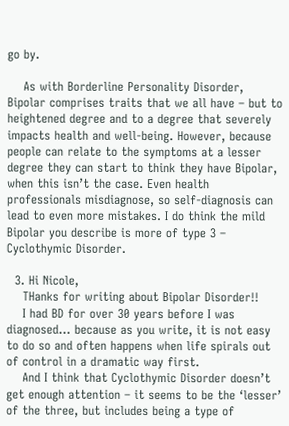go by.

    As with Borderline Personality Disorder, Bipolar comprises traits that we all have – but to heightened degree and to a degree that severely impacts health and well-being. However, because people can relate to the symptoms at a lesser degree they can start to think they have Bipolar, when this isn’t the case. Even health professionals misdiagnose, so self-diagnosis can lead to even more mistakes. I do think the mild Bipolar you describe is more of type 3 – Cyclothymic Disorder.

  3. Hi Nicole,
    THanks for writing about Bipolar Disorder!!
    I had BD for over 30 years before I was diagnosed… because as you write, it is not easy to do so and often happens when life spirals out of control in a dramatic way first.
    And I think that Cyclothymic Disorder doesn’t get enough attention – it seems to be the ‘lesser’ of the three, but includes being a type of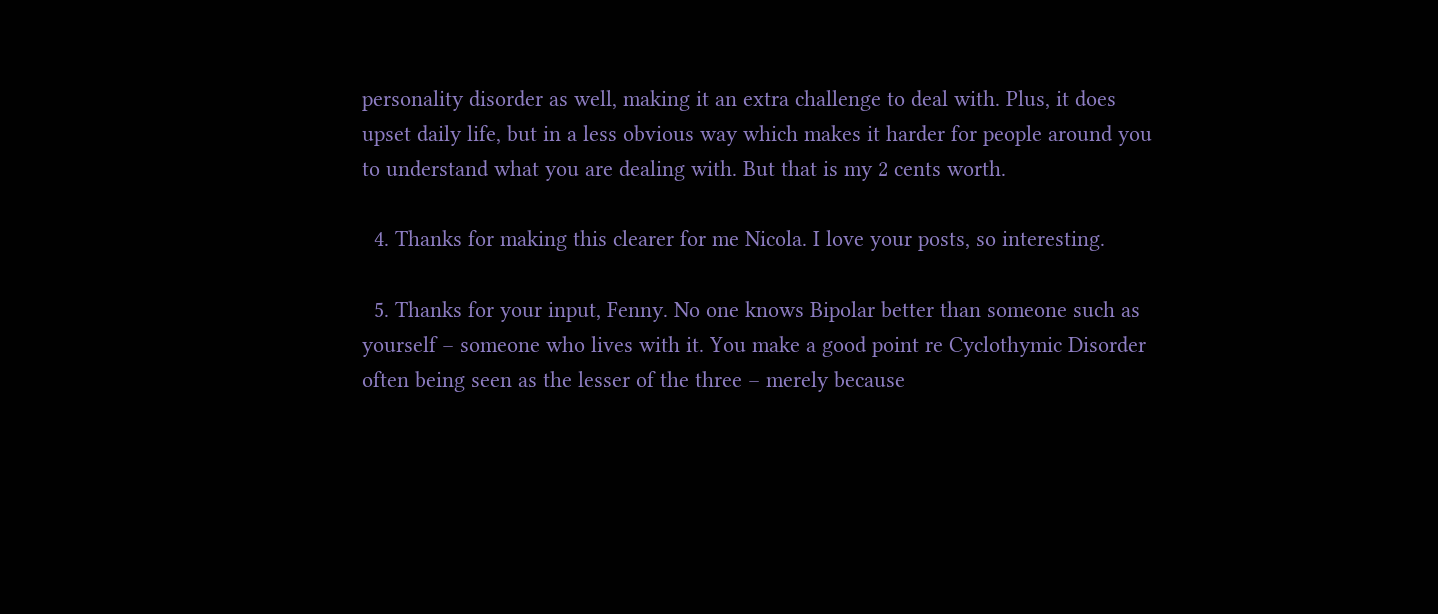personality disorder as well, making it an extra challenge to deal with. Plus, it does upset daily life, but in a less obvious way which makes it harder for people around you to understand what you are dealing with. But that is my 2 cents worth.

  4. Thanks for making this clearer for me Nicola. I love your posts, so interesting.

  5. Thanks for your input, Fenny. No one knows Bipolar better than someone such as yourself – someone who lives with it. You make a good point re Cyclothymic Disorder often being seen as the lesser of the three – merely because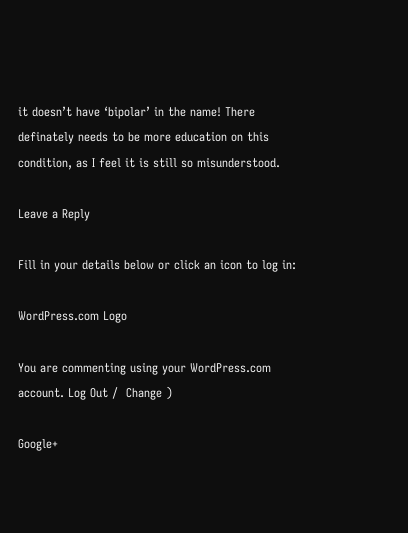it doesn’t have ‘bipolar’ in the name! There definately needs to be more education on this condition, as I feel it is still so misunderstood.

Leave a Reply

Fill in your details below or click an icon to log in:

WordPress.com Logo

You are commenting using your WordPress.com account. Log Out /  Change )

Google+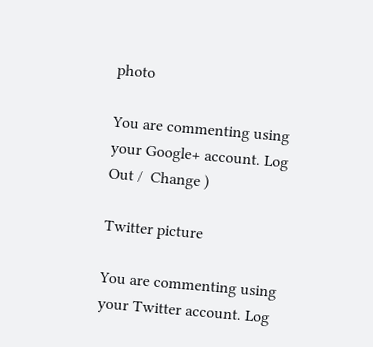photo

You are commenting using your Google+ account. Log Out /  Change )

Twitter picture

You are commenting using your Twitter account. Log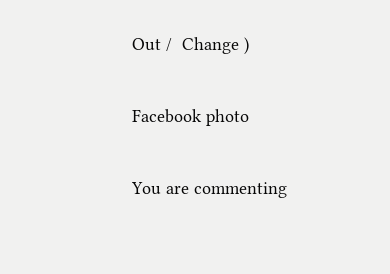Out /  Change )

Facebook photo

You are commenting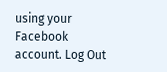using your Facebook account. Log Out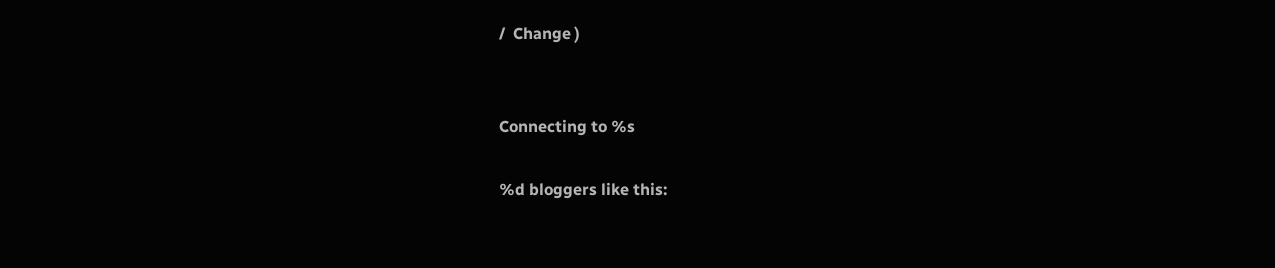/  Change )


Connecting to %s

%d bloggers like this: